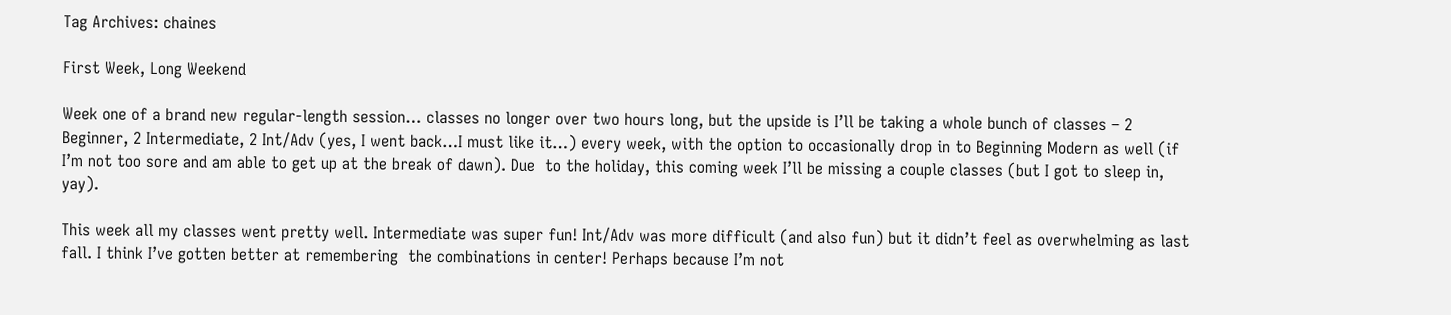Tag Archives: chaines

First Week, Long Weekend

Week one of a brand new regular-length session… classes no longer over two hours long, but the upside is I’ll be taking a whole bunch of classes – 2 Beginner, 2 Intermediate, 2 Int/Adv (yes, I went back…I must like it…) every week, with the option to occasionally drop in to Beginning Modern as well (if I’m not too sore and am able to get up at the break of dawn). Due  to the holiday, this coming week I’ll be missing a couple classes (but I got to sleep in, yay).

This week all my classes went pretty well. Intermediate was super fun! Int/Adv was more difficult (and also fun) but it didn’t feel as overwhelming as last fall. I think I’ve gotten better at remembering  the combinations in center! Perhaps because I’m not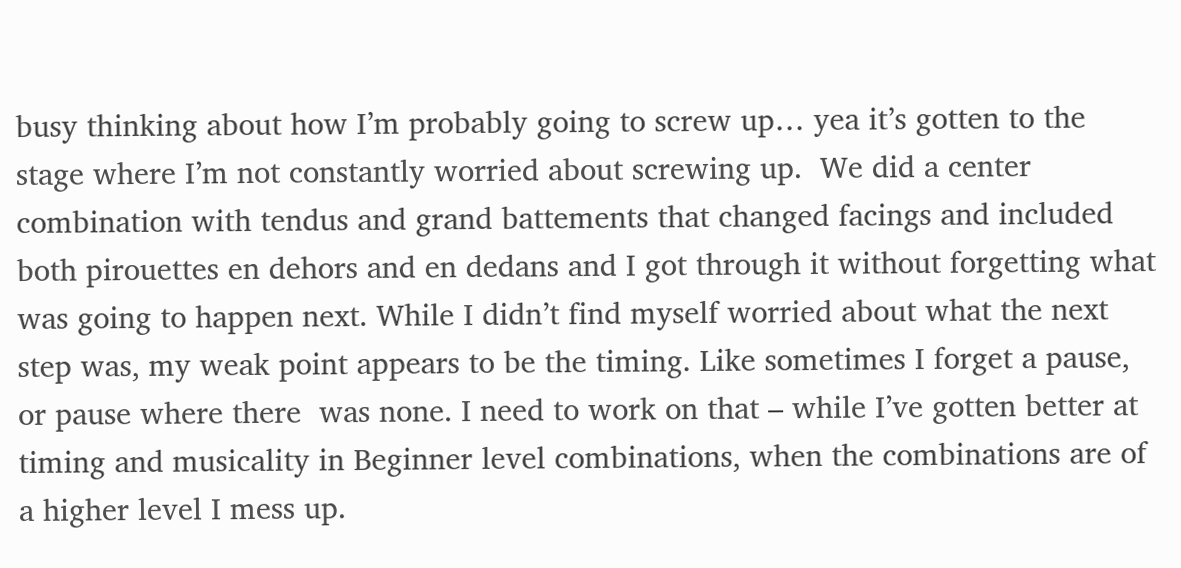busy thinking about how I’m probably going to screw up… yea it’s gotten to the stage where I’m not constantly worried about screwing up.  We did a center combination with tendus and grand battements that changed facings and included both pirouettes en dehors and en dedans and I got through it without forgetting what was going to happen next. While I didn’t find myself worried about what the next step was, my weak point appears to be the timing. Like sometimes I forget a pause, or pause where there  was none. I need to work on that – while I’ve gotten better at timing and musicality in Beginner level combinations, when the combinations are of a higher level I mess up.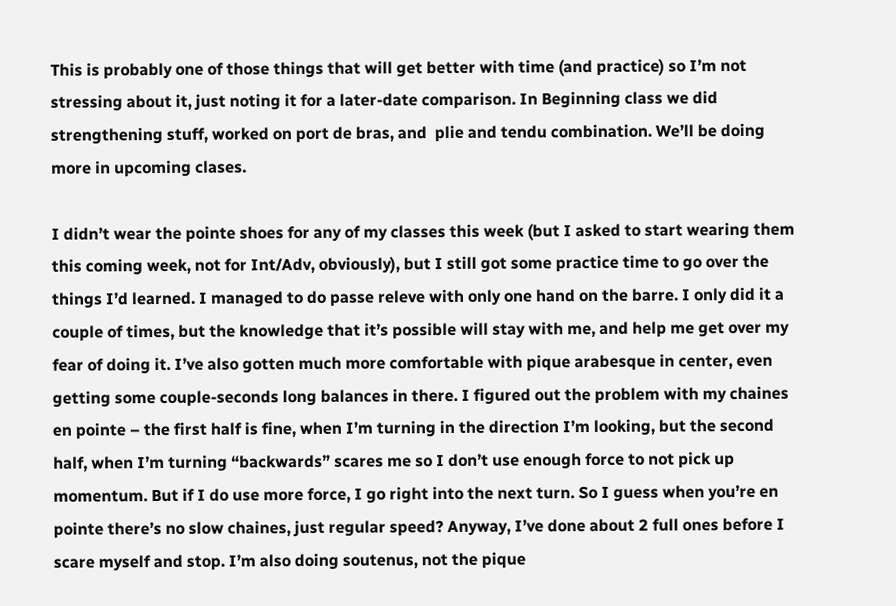This is probably one of those things that will get better with time (and practice) so I’m not stressing about it, just noting it for a later-date comparison. In Beginning class we did strengthening stuff, worked on port de bras, and  plie and tendu combination. We’ll be doing more in upcoming clases.

I didn’t wear the pointe shoes for any of my classes this week (but I asked to start wearing them this coming week, not for Int/Adv, obviously), but I still got some practice time to go over the things I’d learned. I managed to do passe releve with only one hand on the barre. I only did it a couple of times, but the knowledge that it’s possible will stay with me, and help me get over my fear of doing it. I’ve also gotten much more comfortable with pique arabesque in center, even getting some couple-seconds long balances in there. I figured out the problem with my chaines en pointe – the first half is fine, when I’m turning in the direction I’m looking, but the second half, when I’m turning “backwards” scares me so I don’t use enough force to not pick up momentum. But if I do use more force, I go right into the next turn. So I guess when you’re en pointe there’s no slow chaines, just regular speed? Anyway, I’ve done about 2 full ones before I scare myself and stop. I’m also doing soutenus, not the pique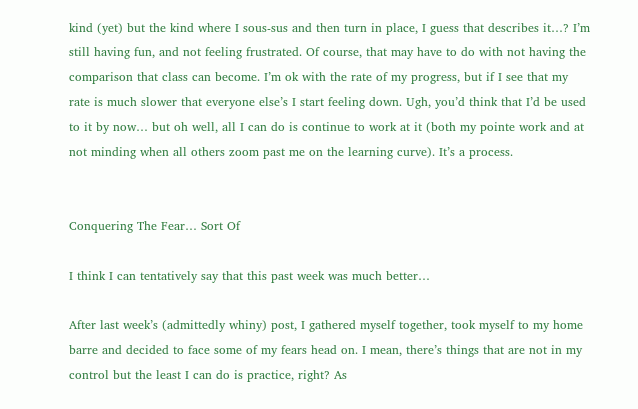kind (yet) but the kind where I sous-sus and then turn in place, I guess that describes it…? I’m still having fun, and not feeling frustrated. Of course, that may have to do with not having the comparison that class can become. I’m ok with the rate of my progress, but if I see that my rate is much slower that everyone else’s I start feeling down. Ugh, you’d think that I’d be used to it by now… but oh well, all I can do is continue to work at it (both my pointe work and at not minding when all others zoom past me on the learning curve). It’s a process.


Conquering The Fear… Sort Of

I think I can tentatively say that this past week was much better…

After last week’s (admittedly whiny) post, I gathered myself together, took myself to my home barre and decided to face some of my fears head on. I mean, there’s things that are not in my control but the least I can do is practice, right? As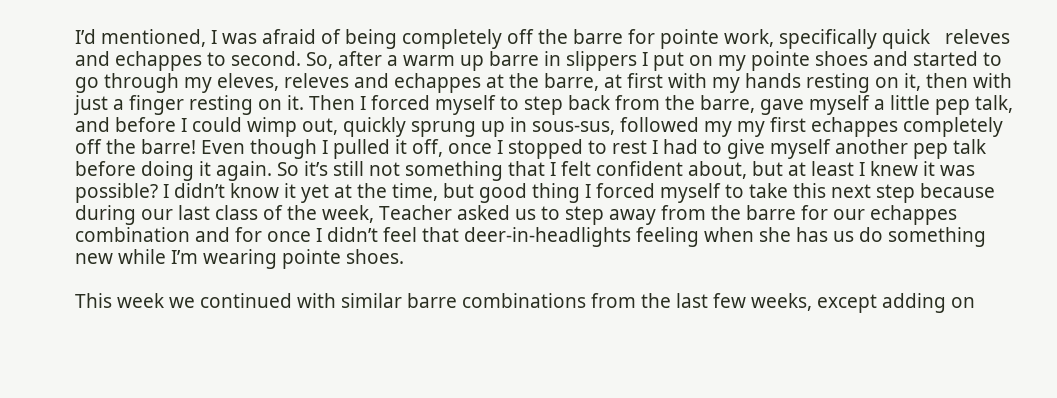I’d mentioned, I was afraid of being completely off the barre for pointe work, specifically quick   releves and echappes to second. So, after a warm up barre in slippers I put on my pointe shoes and started to go through my eleves, releves and echappes at the barre, at first with my hands resting on it, then with just a finger resting on it. Then I forced myself to step back from the barre, gave myself a little pep talk, and before I could wimp out, quickly sprung up in sous-sus, followed my my first echappes completely off the barre! Even though I pulled it off, once I stopped to rest I had to give myself another pep talk before doing it again. So it’s still not something that I felt confident about, but at least I knew it was possible? I didn’t know it yet at the time, but good thing I forced myself to take this next step because during our last class of the week, Teacher asked us to step away from the barre for our echappes combination and for once I didn’t feel that deer-in-headlights feeling when she has us do something new while I’m wearing pointe shoes.

This week we continued with similar barre combinations from the last few weeks, except adding on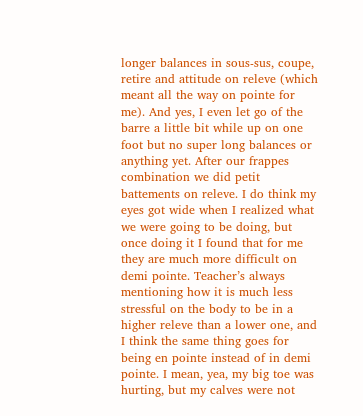longer balances in sous-sus, coupe, retire and attitude on releve (which meant all the way on pointe for me). And yes, I even let go of the barre a little bit while up on one foot but no super long balances or anything yet. After our frappes combination we did petit battements on releve. I do think my eyes got wide when I realized what we were going to be doing, but once doing it I found that for me they are much more difficult on demi pointe. Teacher’s always mentioning how it is much less stressful on the body to be in a higher releve than a lower one, and I think the same thing goes for being en pointe instead of in demi pointe. I mean, yea, my big toe was hurting, but my calves were not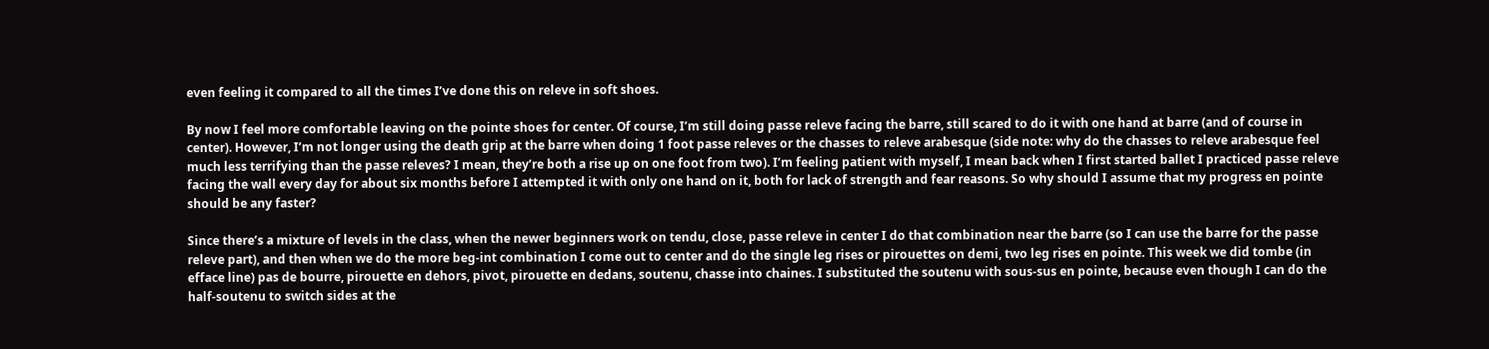even feeling it compared to all the times I’ve done this on releve in soft shoes.

By now I feel more comfortable leaving on the pointe shoes for center. Of course, I’m still doing passe releve facing the barre, still scared to do it with one hand at barre (and of course in center). However, I’m not longer using the death grip at the barre when doing 1 foot passe releves or the chasses to releve arabesque (side note: why do the chasses to releve arabesque feel much less terrifying than the passe releves? I mean, they’re both a rise up on one foot from two). I’m feeling patient with myself, I mean back when I first started ballet I practiced passe releve facing the wall every day for about six months before I attempted it with only one hand on it, both for lack of strength and fear reasons. So why should I assume that my progress en pointe should be any faster?

Since there’s a mixture of levels in the class, when the newer beginners work on tendu, close, passe releve in center I do that combination near the barre (so I can use the barre for the passe releve part), and then when we do the more beg-int combination I come out to center and do the single leg rises or pirouettes on demi, two leg rises en pointe. This week we did tombe (in efface line) pas de bourre, pirouette en dehors, pivot, pirouette en dedans, soutenu, chasse into chaines. I substituted the soutenu with sous-sus en pointe, because even though I can do the half-soutenu to switch sides at the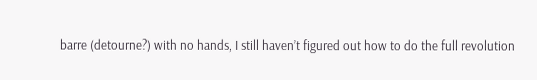barre (detourne?) with no hands, I still haven’t figured out how to do the full revolution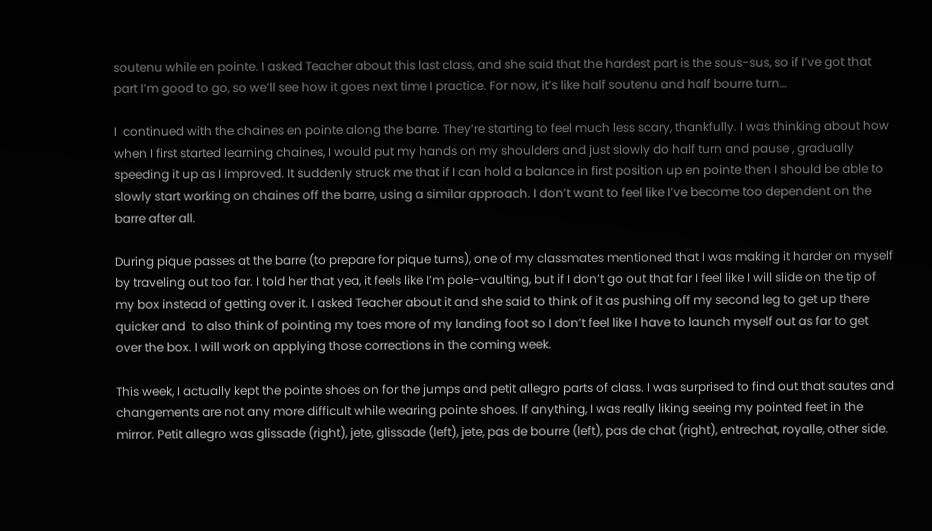soutenu while en pointe. I asked Teacher about this last class, and she said that the hardest part is the sous-sus, so if I’ve got that part I’m good to go, so we’ll see how it goes next time I practice. For now, it’s like half soutenu and half bourre turn…

I  continued with the chaines en pointe along the barre. They’re starting to feel much less scary, thankfully. I was thinking about how when I first started learning chaines, I would put my hands on my shoulders and just slowly do half turn and pause , gradually speeding it up as I improved. It suddenly struck me that if I can hold a balance in first position up en pointe then I should be able to slowly start working on chaines off the barre, using a similar approach. I don’t want to feel like I’ve become too dependent on the barre after all.

During pique passes at the barre (to prepare for pique turns), one of my classmates mentioned that I was making it harder on myself by traveling out too far. I told her that yea, it feels like I’m pole-vaulting, but if I don’t go out that far I feel like I will slide on the tip of my box instead of getting over it. I asked Teacher about it and she said to think of it as pushing off my second leg to get up there quicker and  to also think of pointing my toes more of my landing foot so I don’t feel like I have to launch myself out as far to get over the box. I will work on applying those corrections in the coming week.

This week, I actually kept the pointe shoes on for the jumps and petit allegro parts of class. I was surprised to find out that sautes and changements are not any more difficult while wearing pointe shoes. If anything, I was really liking seeing my pointed feet in the mirror. Petit allegro was glissade (right), jete, glissade (left), jete, pas de bourre (left), pas de chat (right), entrechat, royalle, other side.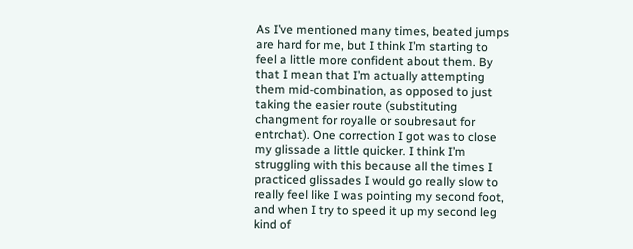As I’ve mentioned many times, beated jumps are hard for me, but I think I’m starting to feel a little more confident about them. By that I mean that I’m actually attempting them mid-combination, as opposed to just taking the easier route (substituting changment for royalle or soubresaut for entrchat). One correction I got was to close my glissade a little quicker. I think I’m struggling with this because all the times I practiced glissades I would go really slow to really feel like I was pointing my second foot, and when I try to speed it up my second leg kind of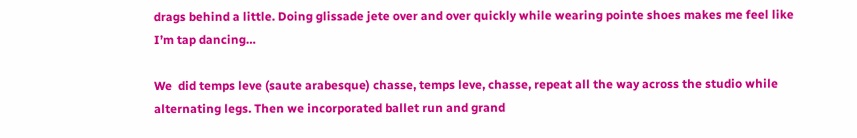drags behind a little. Doing glissade jete over and over quickly while wearing pointe shoes makes me feel like I’m tap dancing…

We  did temps leve (saute arabesque) chasse, temps leve, chasse, repeat all the way across the studio while alternating legs. Then we incorporated ballet run and grand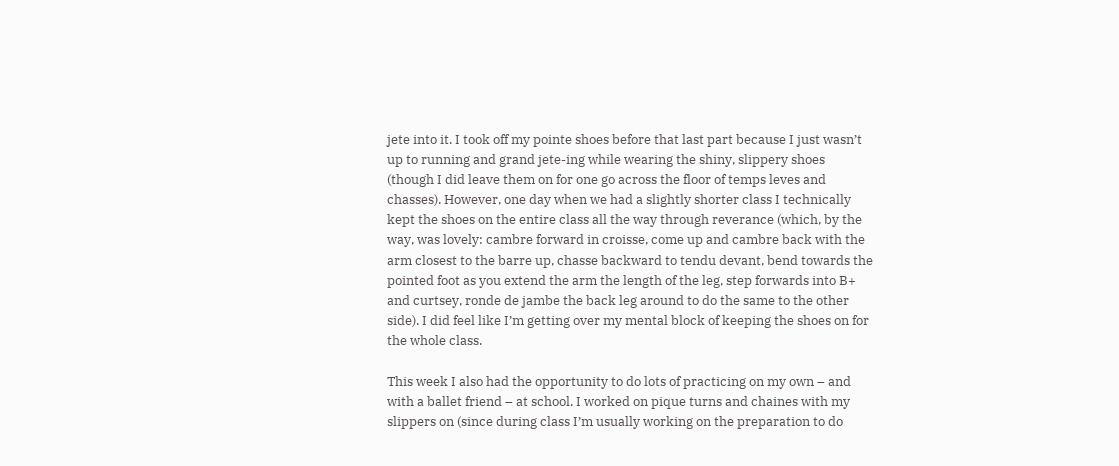jete into it. I took off my pointe shoes before that last part because I just wasn’t up to running and grand jete-ing while wearing the shiny, slippery shoes (though I did leave them on for one go across the floor of temps leves and chasses). However, one day when we had a slightly shorter class I technically kept the shoes on the entire class all the way through reverance (which, by the way, was lovely: cambre forward in croisse, come up and cambre back with the arm closest to the barre up, chasse backward to tendu devant, bend towards the pointed foot as you extend the arm the length of the leg, step forwards into B+ and curtsey, ronde de jambe the back leg around to do the same to the other side). I did feel like I’m getting over my mental block of keeping the shoes on for the whole class.

This week I also had the opportunity to do lots of practicing on my own – and with a ballet friend – at school. I worked on pique turns and chaines with my slippers on (since during class I’m usually working on the preparation to do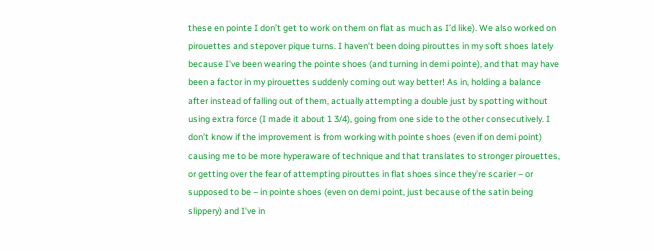these en pointe I don’t get to work on them on flat as much as I’d like). We also worked on pirouettes and stepover pique turns. I haven’t been doing pirouttes in my soft shoes lately because I’ve been wearing the pointe shoes (and turning in demi pointe), and that may have been a factor in my pirouettes suddenly coming out way better! As in, holding a balance after instead of falling out of them, actually attempting a double just by spotting without using extra force (I made it about 1 3/4), going from one side to the other consecutively. I don’t know if the improvement is from working with pointe shoes (even if on demi point) causing me to be more hyperaware of technique and that translates to stronger pirouettes, or getting over the fear of attempting pirouttes in flat shoes since they’re scarier – or supposed to be – in pointe shoes (even on demi point, just because of the satin being slippery) and I’ve in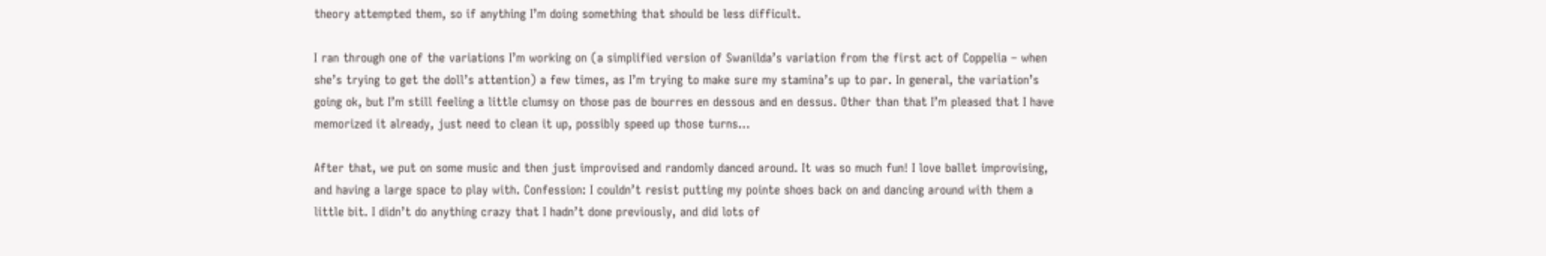theory attempted them, so if anything I’m doing something that should be less difficult.

I ran through one of the variations I’m working on (a simplified version of Swanilda’s variation from the first act of Coppelia – when she’s trying to get the doll’s attention) a few times, as I’m trying to make sure my stamina’s up to par. In general, the variation’s going ok, but I’m still feeling a little clumsy on those pas de bourres en dessous and en dessus. Other than that I’m pleased that I have memorized it already, just need to clean it up, possibly speed up those turns…

After that, we put on some music and then just improvised and randomly danced around. It was so much fun! I love ballet improvising, and having a large space to play with. Confession: I couldn’t resist putting my pointe shoes back on and dancing around with them a little bit. I didn’t do anything crazy that I hadn’t done previously, and did lots of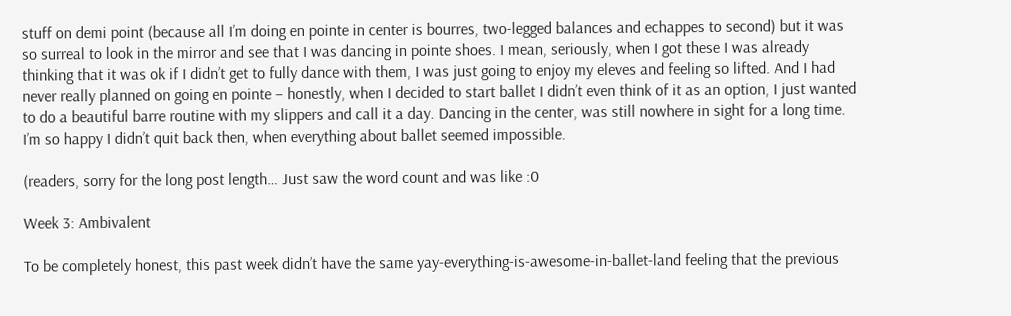stuff on demi point (because all I’m doing en pointe in center is bourres, two-legged balances and echappes to second) but it was so surreal to look in the mirror and see that I was dancing in pointe shoes. I mean, seriously, when I got these I was already thinking that it was ok if I didn’t get to fully dance with them, I was just going to enjoy my eleves and feeling so lifted. And I had never really planned on going en pointe – honestly, when I decided to start ballet I didn’t even think of it as an option, I just wanted to do a beautiful barre routine with my slippers and call it a day. Dancing in the center, was still nowhere in sight for a long time. I’m so happy I didn’t quit back then, when everything about ballet seemed impossible.

(readers, sorry for the long post length… Just saw the word count and was like :0

Week 3: Ambivalent

To be completely honest, this past week didn’t have the same yay-everything-is-awesome-in-ballet-land feeling that the previous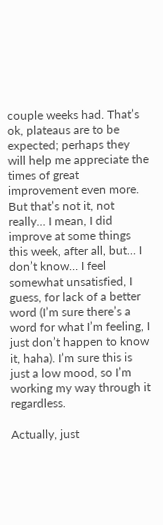couple weeks had. That’s ok, plateaus are to be expected; perhaps they will help me appreciate the times of great improvement even more. But that’s not it, not really… I mean, I did improve at some things this week, after all, but… I don’t know… I feel somewhat unsatisfied, I guess, for lack of a better word (I’m sure there’s a word for what I’m feeling, I just don’t happen to know it, haha). I’m sure this is just a low mood, so I’m working my way through it regardless.

Actually, just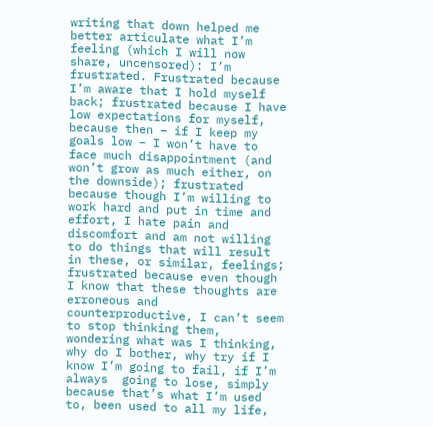writing that down helped me better articulate what I’m feeling (which I will now share, uncensored): I’m frustrated. Frustrated because I’m aware that I hold myself back; frustrated because I have low expectations for myself, because then – if I keep my goals low – I won’t have to face much disappointment (and won’t grow as much either, on the downside); frustrated because though I’m willing to work hard and put in time and effort, I hate pain and discomfort and am not willing to do things that will result in these, or similar, feelings; frustrated because even though I know that these thoughts are erroneous and counterproductive, I can’t seem to stop thinking them, wondering what was I thinking, why do I bother, why try if I know I’m going to fail, if I’m always  going to lose, simply because that’s what I’m used to, been used to all my life,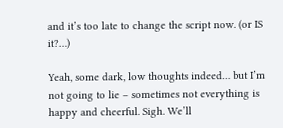and it’s too late to change the script now. (or IS it?…)

Yeah, some dark, low thoughts indeed… but I’m not going to lie – sometimes not everything is happy and cheerful. Sigh. We’ll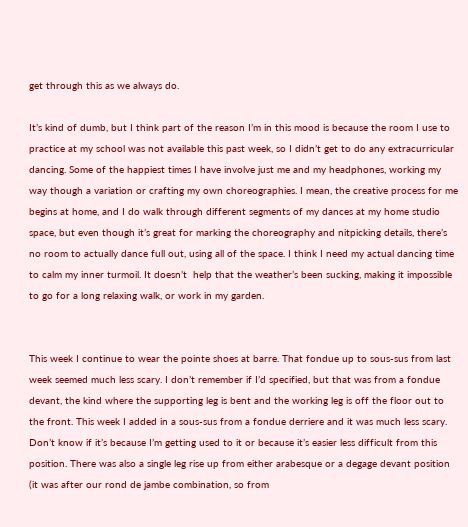get through this as we always do.

It’s kind of dumb, but I think part of the reason I’m in this mood is because the room I use to practice at my school was not available this past week, so I didn’t get to do any extracurricular dancing. Some of the happiest times I have involve just me and my headphones, working my way though a variation or crafting my own choreographies. I mean, the creative process for me begins at home, and I do walk through different segments of my dances at my home studio space, but even though it’s great for marking the choreography and nitpicking details, there’s no room to actually dance full out, using all of the space. I think I need my actual dancing time to calm my inner turmoil. It doesn’t  help that the weather’s been sucking, making it impossible to go for a long relaxing walk, or work in my garden.


This week I continue to wear the pointe shoes at barre. That fondue up to sous-sus from last week seemed much less scary. I don’t remember if I’d specified, but that was from a fondue devant, the kind where the supporting leg is bent and the working leg is off the floor out to the front. This week I added in a sous-sus from a fondue derriere and it was much less scary. Don’t know if it’s because I’m getting used to it or because it’s easier less difficult from this position. There was also a single leg rise up from either arabesque or a degage devant position (it was after our rond de jambe combination, so from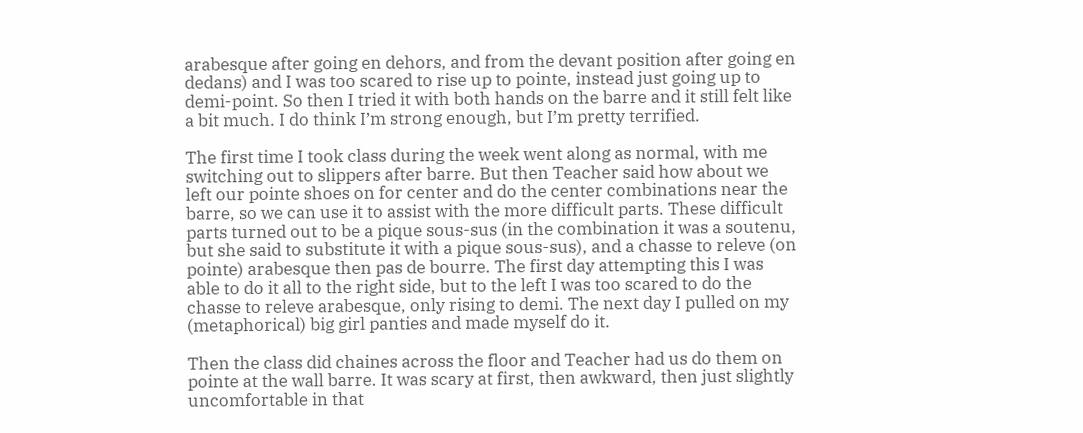arabesque after going en dehors, and from the devant position after going en dedans) and I was too scared to rise up to pointe, instead just going up to demi-point. So then I tried it with both hands on the barre and it still felt like a bit much. I do think I’m strong enough, but I’m pretty terrified.

The first time I took class during the week went along as normal, with me switching out to slippers after barre. But then Teacher said how about we left our pointe shoes on for center and do the center combinations near the barre, so we can use it to assist with the more difficult parts. These difficult parts turned out to be a pique sous-sus (in the combination it was a soutenu, but she said to substitute it with a pique sous-sus), and a chasse to releve (on pointe) arabesque then pas de bourre. The first day attempting this I was able to do it all to the right side, but to the left I was too scared to do the chasse to releve arabesque, only rising to demi. The next day I pulled on my (metaphorical) big girl panties and made myself do it.

Then the class did chaines across the floor and Teacher had us do them on pointe at the wall barre. It was scary at first, then awkward, then just slightly uncomfortable in that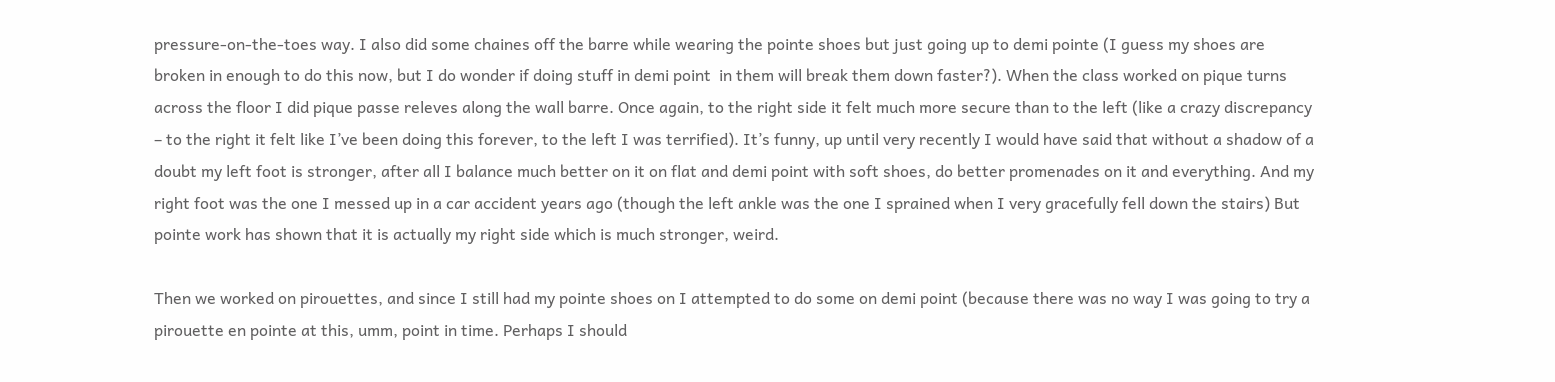pressure-on-the-toes way. I also did some chaines off the barre while wearing the pointe shoes but just going up to demi pointe (I guess my shoes are broken in enough to do this now, but I do wonder if doing stuff in demi point  in them will break them down faster?). When the class worked on pique turns across the floor I did pique passe releves along the wall barre. Once again, to the right side it felt much more secure than to the left (like a crazy discrepancy – to the right it felt like I’ve been doing this forever, to the left I was terrified). It’s funny, up until very recently I would have said that without a shadow of a doubt my left foot is stronger, after all I balance much better on it on flat and demi point with soft shoes, do better promenades on it and everything. And my right foot was the one I messed up in a car accident years ago (though the left ankle was the one I sprained when I very gracefully fell down the stairs) But pointe work has shown that it is actually my right side which is much stronger, weird.

Then we worked on pirouettes, and since I still had my pointe shoes on I attempted to do some on demi point (because there was no way I was going to try a pirouette en pointe at this, umm, point in time. Perhaps I should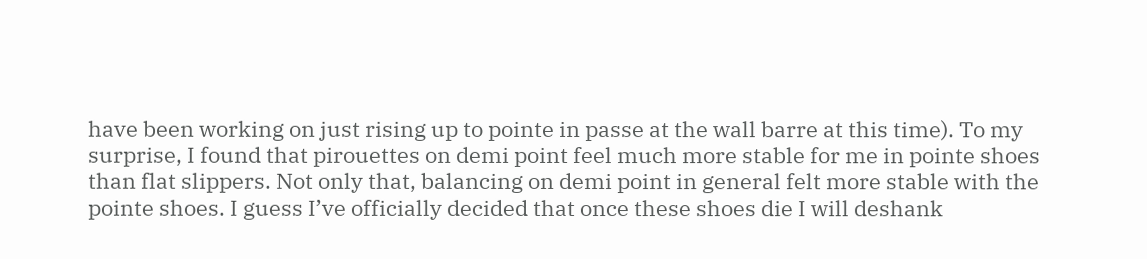have been working on just rising up to pointe in passe at the wall barre at this time). To my surprise, I found that pirouettes on demi point feel much more stable for me in pointe shoes than flat slippers. Not only that, balancing on demi point in general felt more stable with the pointe shoes. I guess I’ve officially decided that once these shoes die I will deshank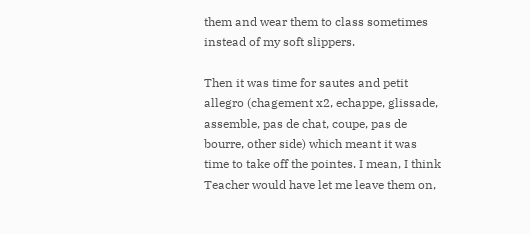them and wear them to class sometimes instead of my soft slippers.

Then it was time for sautes and petit allegro (chagement x2, echappe, glissade, assemble, pas de chat, coupe, pas de bourre, other side) which meant it was time to take off the pointes. I mean, I think Teacher would have let me leave them on,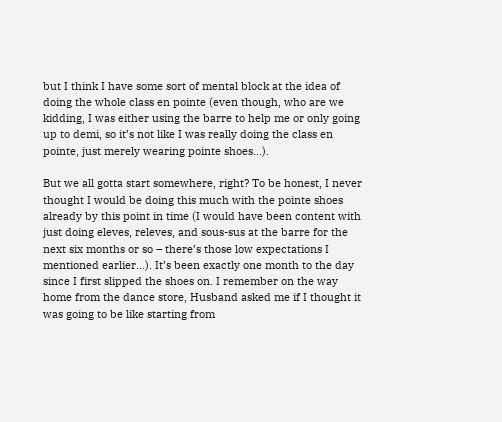but I think I have some sort of mental block at the idea of doing the whole class en pointe (even though, who are we kidding, I was either using the barre to help me or only going up to demi, so it’s not like I was really doing the class en pointe, just merely wearing pointe shoes…).

But we all gotta start somewhere, right? To be honest, I never thought I would be doing this much with the pointe shoes already by this point in time (I would have been content with just doing eleves, releves, and sous-sus at the barre for the next six months or so – there’s those low expectations I mentioned earlier…). It’s been exactly one month to the day since I first slipped the shoes on. I remember on the way home from the dance store, Husband asked me if I thought it was going to be like starting from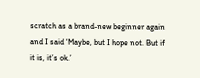scratch as a brand-new beginner again and I said ‘Maybe, but I hope not. But if it is, it’s ok.’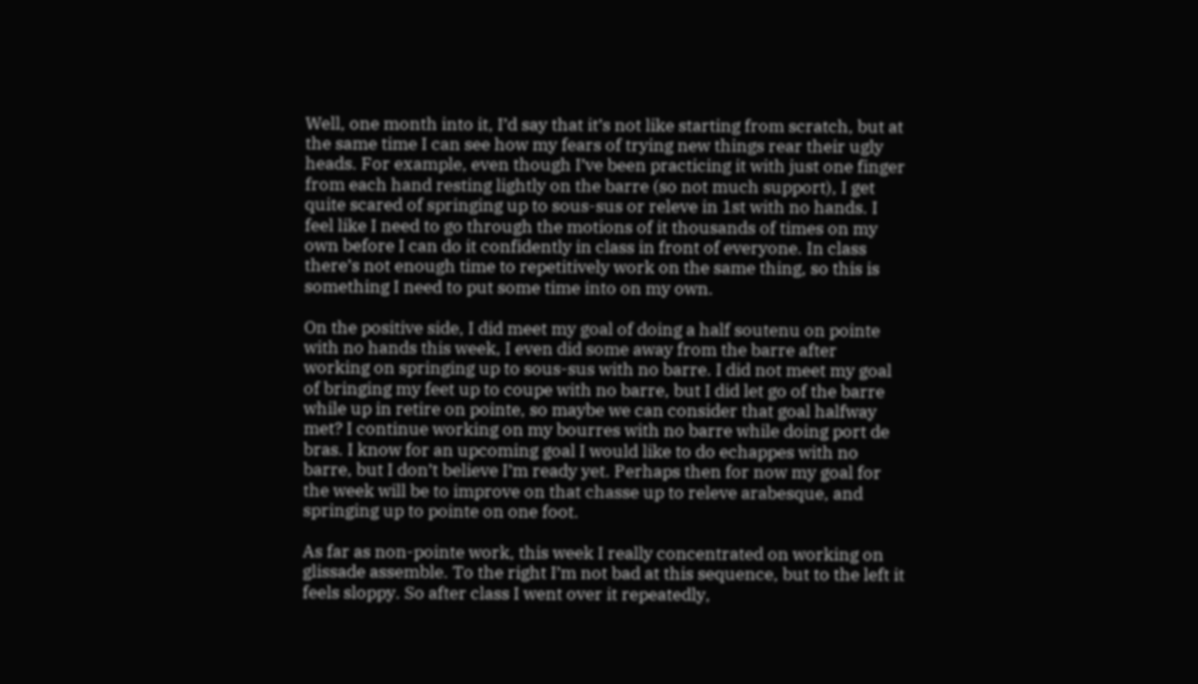Well, one month into it, I’d say that it’s not like starting from scratch, but at the same time I can see how my fears of trying new things rear their ugly heads. For example, even though I’ve been practicing it with just one finger from each hand resting lightly on the barre (so not much support), I get quite scared of springing up to sous-sus or releve in 1st with no hands. I feel like I need to go through the motions of it thousands of times on my own before I can do it confidently in class in front of everyone. In class there’s not enough time to repetitively work on the same thing, so this is something I need to put some time into on my own.

On the positive side, I did meet my goal of doing a half soutenu on pointe with no hands this week, I even did some away from the barre after working on springing up to sous-sus with no barre. I did not meet my goal of bringing my feet up to coupe with no barre, but I did let go of the barre while up in retire on pointe, so maybe we can consider that goal halfway met? I continue working on my bourres with no barre while doing port de bras. I know for an upcoming goal I would like to do echappes with no barre, but I don’t believe I’m ready yet. Perhaps then for now my goal for the week will be to improve on that chasse up to releve arabesque, and springing up to pointe on one foot.

As far as non-pointe work, this week I really concentrated on working on glissade assemble. To the right I’m not bad at this sequence, but to the left it feels sloppy. So after class I went over it repeatedly,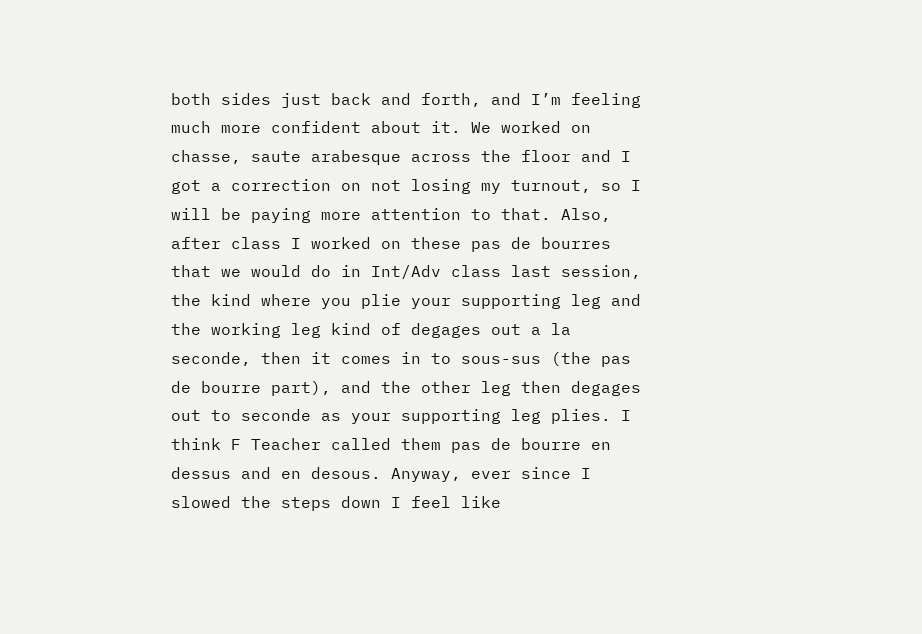both sides just back and forth, and I’m feeling much more confident about it. We worked on chasse, saute arabesque across the floor and I got a correction on not losing my turnout, so I will be paying more attention to that. Also, after class I worked on these pas de bourres that we would do in Int/Adv class last session, the kind where you plie your supporting leg and the working leg kind of degages out a la seconde, then it comes in to sous-sus (the pas de bourre part), and the other leg then degages out to seconde as your supporting leg plies. I think F Teacher called them pas de bourre en dessus and en desous. Anyway, ever since I slowed the steps down I feel like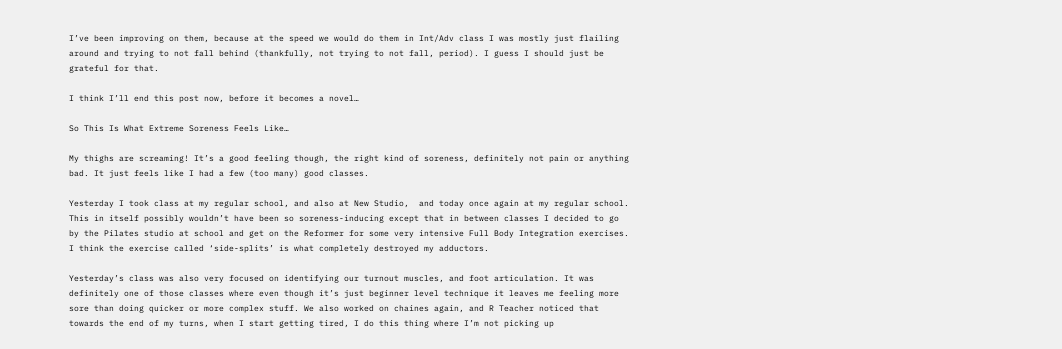I’ve been improving on them, because at the speed we would do them in Int/Adv class I was mostly just flailing around and trying to not fall behind (thankfully, not trying to not fall, period). I guess I should just be grateful for that.

I think I’ll end this post now, before it becomes a novel…

So This Is What Extreme Soreness Feels Like…

My thighs are screaming! It’s a good feeling though, the right kind of soreness, definitely not pain or anything bad. It just feels like I had a few (too many) good classes.

Yesterday I took class at my regular school, and also at New Studio,  and today once again at my regular school. This in itself possibly wouldn’t have been so soreness-inducing except that in between classes I decided to go by the Pilates studio at school and get on the Reformer for some very intensive Full Body Integration exercises. I think the exercise called ‘side-splits’ is what completely destroyed my adductors.

Yesterday’s class was also very focused on identifying our turnout muscles, and foot articulation. It was definitely one of those classes where even though it’s just beginner level technique it leaves me feeling more sore than doing quicker or more complex stuff. We also worked on chaines again, and R Teacher noticed that towards the end of my turns, when I start getting tired, I do this thing where I’m not picking up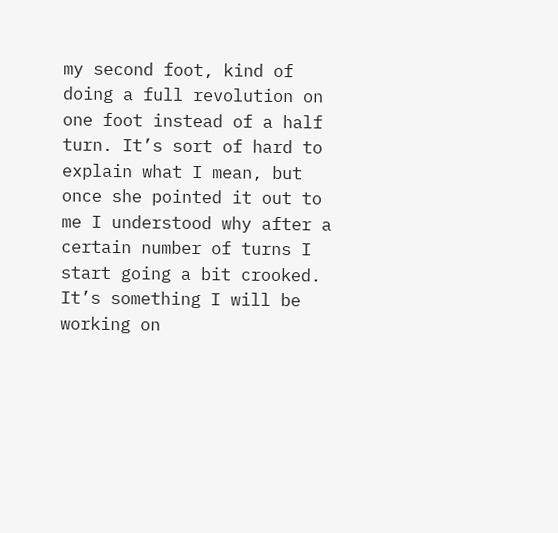my second foot, kind of doing a full revolution on one foot instead of a half turn. It’s sort of hard to explain what I mean, but once she pointed it out to me I understood why after a certain number of turns I start going a bit crooked. It’s something I will be working on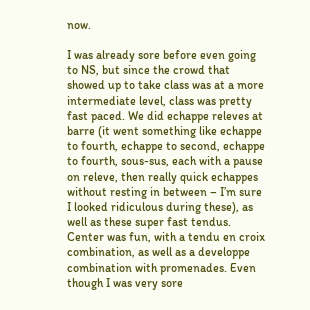now.

I was already sore before even going to NS, but since the crowd that showed up to take class was at a more intermediate level, class was pretty fast paced. We did echappe releves at barre (it went something like echappe to fourth, echappe to second, echappe to fourth, sous-sus, each with a pause on releve, then really quick echappes without resting in between – I’m sure I looked ridiculous during these), as well as these super fast tendus. Center was fun, with a tendu en croix combination, as well as a developpe combination with promenades. Even though I was very sore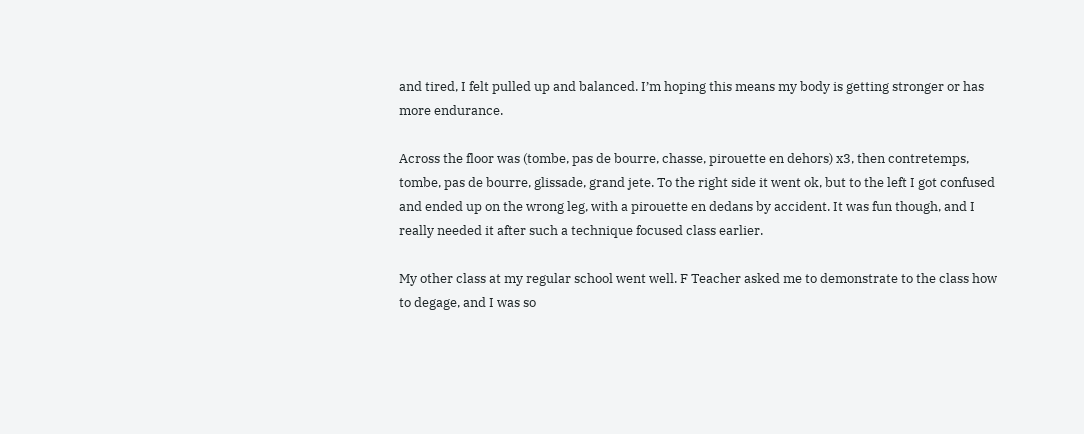and tired, I felt pulled up and balanced. I’m hoping this means my body is getting stronger or has more endurance.

Across the floor was (tombe, pas de bourre, chasse, pirouette en dehors) x3, then contretemps, tombe, pas de bourre, glissade, grand jete. To the right side it went ok, but to the left I got confused and ended up on the wrong leg, with a pirouette en dedans by accident. It was fun though, and I really needed it after such a technique focused class earlier.

My other class at my regular school went well. F Teacher asked me to demonstrate to the class how to degage, and I was so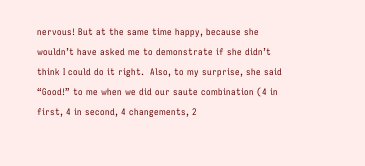nervous! But at the same time happy, because she wouldn’t have asked me to demonstrate if she didn’t think I could do it right.  Also, to my surprise, she said “Good!” to me when we did our saute combination (4 in first, 4 in second, 4 changements, 2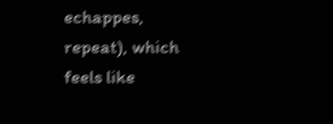echappes, repeat), which feels like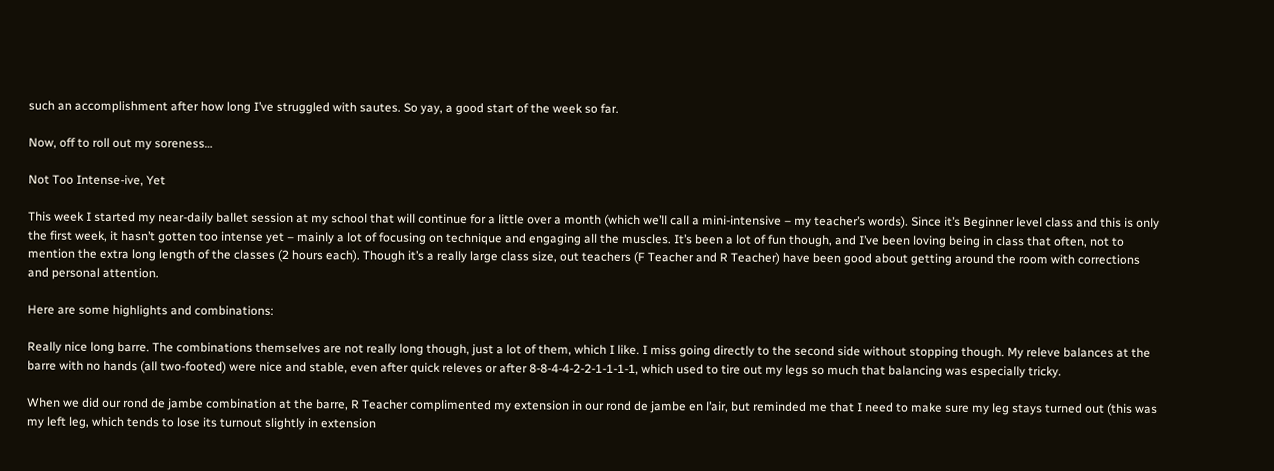such an accomplishment after how long I’ve struggled with sautes. So yay, a good start of the week so far.

Now, off to roll out my soreness…

Not Too Intense-ive, Yet

This week I started my near-daily ballet session at my school that will continue for a little over a month (which we’ll call a mini-intensive – my teacher’s words). Since it’s Beginner level class and this is only the first week, it hasn’t gotten too intense yet – mainly a lot of focusing on technique and engaging all the muscles. It’s been a lot of fun though, and I’ve been loving being in class that often, not to mention the extra long length of the classes (2 hours each). Though it’s a really large class size, out teachers (F Teacher and R Teacher) have been good about getting around the room with corrections and personal attention.

Here are some highlights and combinations:

Really nice long barre. The combinations themselves are not really long though, just a lot of them, which I like. I miss going directly to the second side without stopping though. My releve balances at the barre with no hands (all two-footed) were nice and stable, even after quick releves or after 8-8-4-4-2-2-1-1-1-1, which used to tire out my legs so much that balancing was especially tricky.

When we did our rond de jambe combination at the barre, R Teacher complimented my extension in our rond de jambe en l’air, but reminded me that I need to make sure my leg stays turned out (this was my left leg, which tends to lose its turnout slightly in extension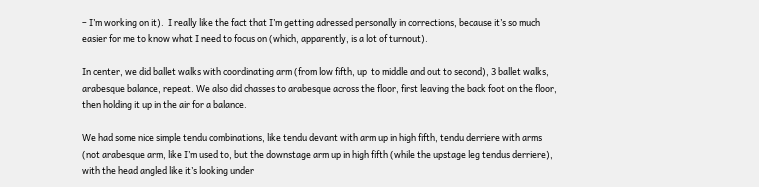– I’m working on it).  I really like the fact that I’m getting adressed personally in corrections, because it’s so much easier for me to know what I need to focus on (which, apparently, is a lot of turnout).

In center, we did ballet walks with coordinating arm (from low fifth, up  to middle and out to second), 3 ballet walks, arabesque balance, repeat. We also did chasses to arabesque across the floor, first leaving the back foot on the floor, then holding it up in the air for a balance.

We had some nice simple tendu combinations, like tendu devant with arm up in high fifth, tendu derriere with arms (not arabesque arm, like I’m used to, but the downstage arm up in high fifth (while the upstage leg tendus derriere), with the head angled like it’s looking under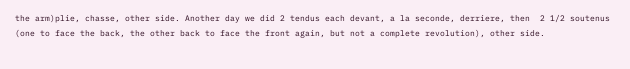the arm)plie, chasse, other side. Another day we did 2 tendus each devant, a la seconde, derriere, then  2 1/2 soutenus (one to face the back, the other back to face the front again, but not a complete revolution), other side.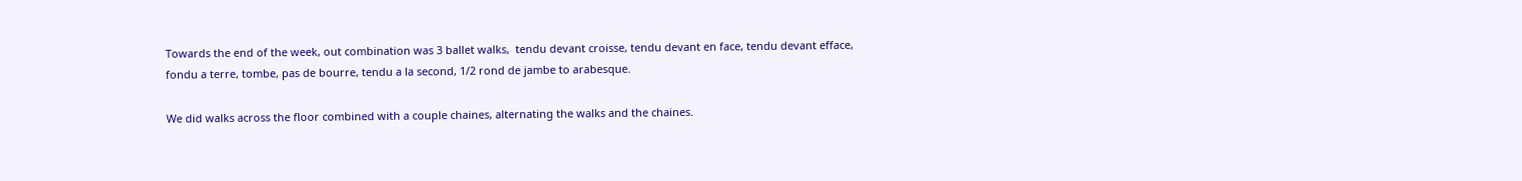Towards the end of the week, out combination was 3 ballet walks,  tendu devant croisse, tendu devant en face, tendu devant efface, fondu a terre, tombe, pas de bourre, tendu a la second, 1/2 rond de jambe to arabesque.

We did walks across the floor combined with a couple chaines, alternating the walks and the chaines.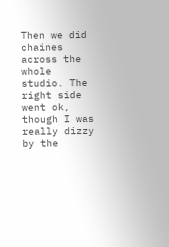Then we did chaines across the whole studio. The right side went ok, though I was really dizzy by the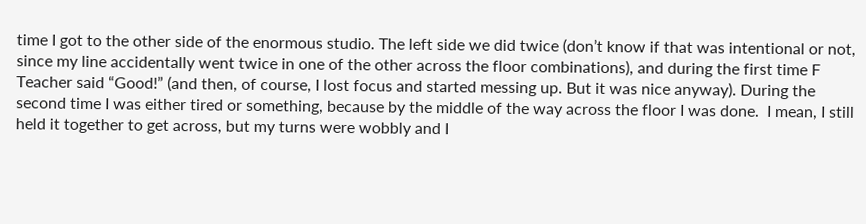time I got to the other side of the enormous studio. The left side we did twice (don’t know if that was intentional or not, since my line accidentally went twice in one of the other across the floor combinations), and during the first time F Teacher said “Good!” (and then, of course, I lost focus and started messing up. But it was nice anyway). During the second time I was either tired or something, because by the middle of the way across the floor I was done.  I mean, I still held it together to get across, but my turns were wobbly and I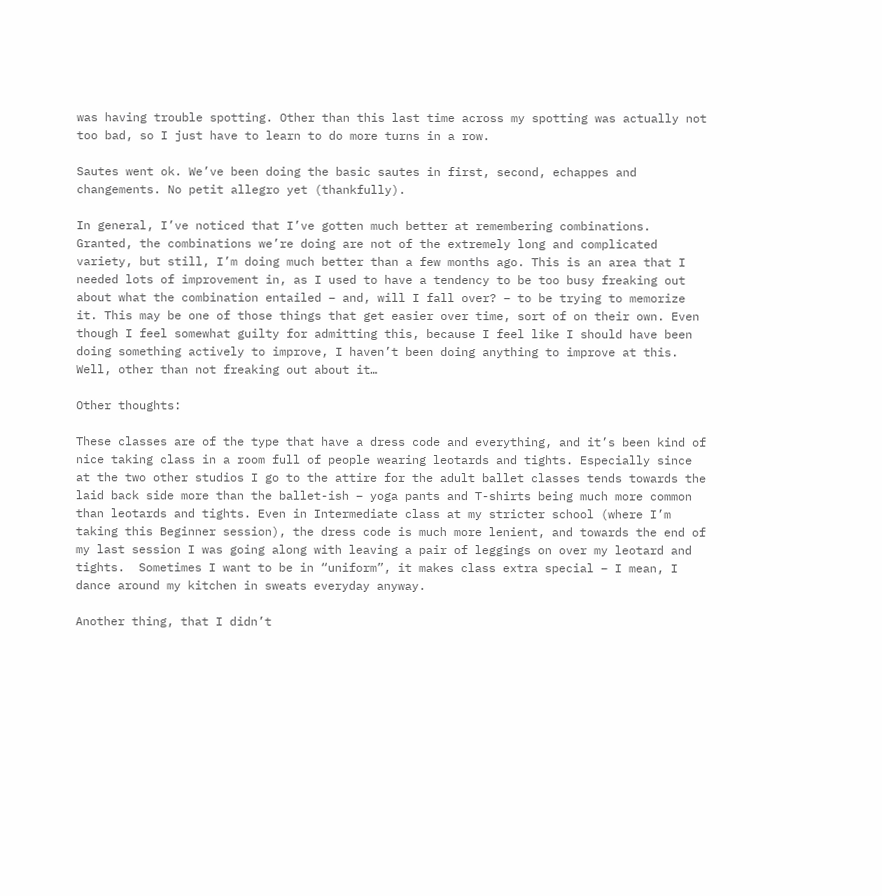was having trouble spotting. Other than this last time across my spotting was actually not too bad, so I just have to learn to do more turns in a row.

Sautes went ok. We’ve been doing the basic sautes in first, second, echappes and changements. No petit allegro yet (thankfully).

In general, I’ve noticed that I’ve gotten much better at remembering combinations. Granted, the combinations we’re doing are not of the extremely long and complicated variety, but still, I’m doing much better than a few months ago. This is an area that I needed lots of improvement in, as I used to have a tendency to be too busy freaking out about what the combination entailed – and, will I fall over? – to be trying to memorize it. This may be one of those things that get easier over time, sort of on their own. Even though I feel somewhat guilty for admitting this, because I feel like I should have been doing something actively to improve, I haven’t been doing anything to improve at this. Well, other than not freaking out about it…

Other thoughts:

These classes are of the type that have a dress code and everything, and it’s been kind of nice taking class in a room full of people wearing leotards and tights. Especially since at the two other studios I go to the attire for the adult ballet classes tends towards the laid back side more than the ballet-ish – yoga pants and T-shirts being much more common than leotards and tights. Even in Intermediate class at my stricter school (where I’m taking this Beginner session), the dress code is much more lenient, and towards the end of my last session I was going along with leaving a pair of leggings on over my leotard and tights.  Sometimes I want to be in “uniform”, it makes class extra special – I mean, I dance around my kitchen in sweats everyday anyway.

Another thing, that I didn’t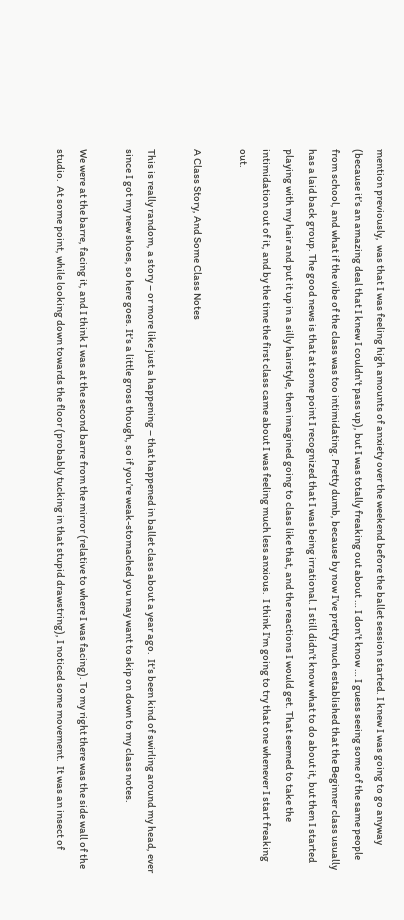mention previously,  was that I was feeling high amounts of anxiety over the weekend before the ballet session started. I knew I was going to go anyway (because it’s an amazing deal that I knew I couldn’t pass up), but I was totally freaking out about … I don’t know … I guess seeing some of the same people from school, and what if the vibe of the class was too intimidating. Pretty dumb, because by now I’ve pretty much established that the Beginner class usually has a laid back group. The good news is that at some point I recognized that I was being irrational. I still didn’t know what to do about it, but then I started playing with my hair and put it up in a silly hairstyle, then imagined going to class like that, and the reactions I would get. That seemed to take the intimidation out of it, and by the time the first class came about I was feeling much less anxious.  I think I’m going to try that one whenever I start freaking out.

A Class Story, And Some Class Notes

This is really random, a story – or more like just a happening – that happened in ballet class about a year ago.  It’s been kind of swirling around my head, ever since I got my new shoes, so here goes. It’s a little gross though, so if you’re weak-stomached you may want to skip on down to my class notes.

We were at the barre, facing it, and I think I was at the second barre from the mirror (relative to where I was facing). To my right there was the side wall of the studio.  At some point, while looking down towards the floor (probably tucking in that stupid drawstring), I noticed some movement.  It was an insect of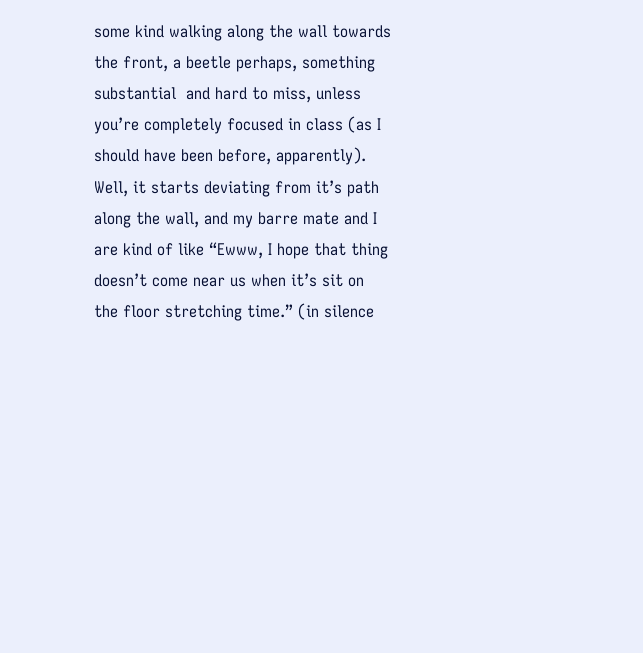some kind walking along the wall towards the front, a beetle perhaps, something substantial  and hard to miss, unless you’re completely focused in class (as I should have been before, apparently).  Well, it starts deviating from it’s path along the wall, and my barre mate and I are kind of like “Ewww, I hope that thing doesn’t come near us when it’s sit on the floor stretching time.” (in silence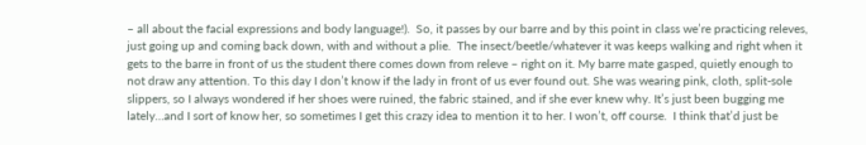– all about the facial expressions and body language!).  So, it passes by our barre and by this point in class we’re practicing releves, just going up and coming back down, with and without a plie.  The insect/beetle/whatever it was keeps walking and right when it gets to the barre in front of us the student there comes down from releve – right on it. My barre mate gasped, quietly enough to not draw any attention. To this day I don’t know if the lady in front of us ever found out. She was wearing pink, cloth, split-sole slippers, so I always wondered if her shoes were ruined, the fabric stained, and if she ever knew why. It’s just been bugging me lately…and I sort of know her, so sometimes I get this crazy idea to mention it to her. I won’t, off course.  I think that’d just be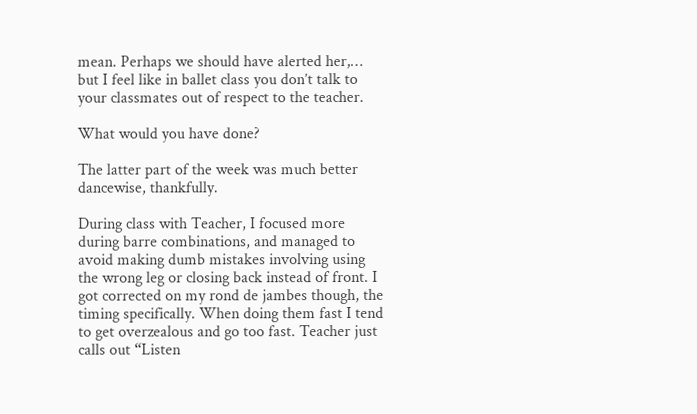mean. Perhaps we should have alerted her,… but I feel like in ballet class you don’t talk to your classmates out of respect to the teacher.

What would you have done?

The latter part of the week was much better dancewise, thankfully.

During class with Teacher, I focused more during barre combinations, and managed to avoid making dumb mistakes involving using the wrong leg or closing back instead of front. I got corrected on my rond de jambes though, the timing specifically. When doing them fast I tend to get overzealous and go too fast. Teacher just calls out “Listen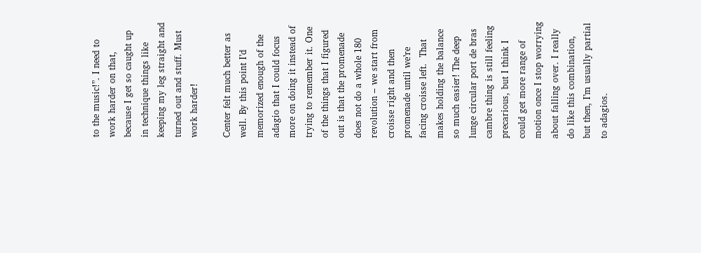to the music!”. I need to work harder on that, because I get so caught up in technique things like keeping my leg straight and turned out and stuff. Must work harder!

Center felt much better as well. By this point I’d memorized enough of the adagio that I could focus more on doing it instead of trying to remember it. One of the things that I figured out is that the promenade does not do a whole 180 revolution – we start from croisse right and then promenade until we’re facing croisse left.  That makes holding the balance so much easier! The deep lunge circular port de bras cambre thing is still feeling precarious, but I think I could get more range of motion once I stop worrying about falling over. I really do like this combination, but then, I’m usually partial to adagios.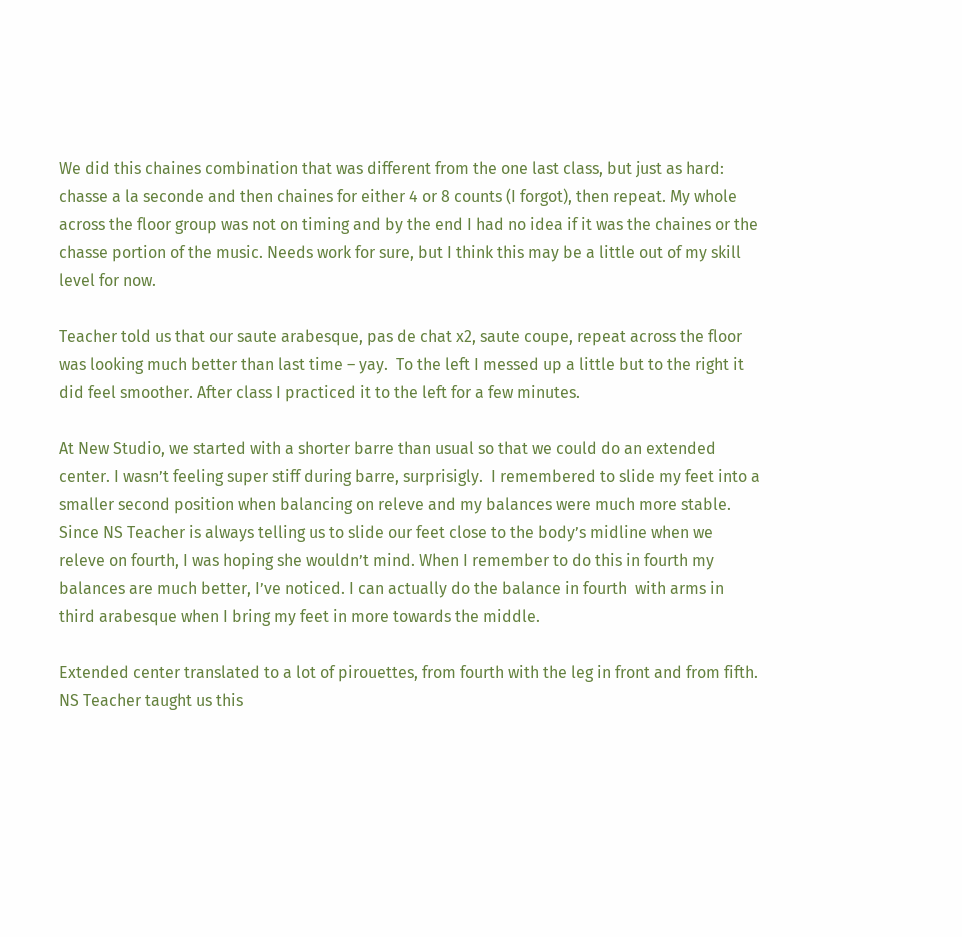We did this chaines combination that was different from the one last class, but just as hard: chasse a la seconde and then chaines for either 4 or 8 counts (I forgot), then repeat. My whole across the floor group was not on timing and by the end I had no idea if it was the chaines or the chasse portion of the music. Needs work for sure, but I think this may be a little out of my skill level for now.

Teacher told us that our saute arabesque, pas de chat x2, saute coupe, repeat across the floor was looking much better than last time – yay.  To the left I messed up a little but to the right it did feel smoother. After class I practiced it to the left for a few minutes.

At New Studio, we started with a shorter barre than usual so that we could do an extended center. I wasn’t feeling super stiff during barre, surprisigly.  I remembered to slide my feet into a smaller second position when balancing on releve and my balances were much more stable. Since NS Teacher is always telling us to slide our feet close to the body’s midline when we releve on fourth, I was hoping she wouldn’t mind. When I remember to do this in fourth my balances are much better, I’ve noticed. I can actually do the balance in fourth  with arms in third arabesque when I bring my feet in more towards the middle.

Extended center translated to a lot of pirouettes, from fourth with the leg in front and from fifth. NS Teacher taught us this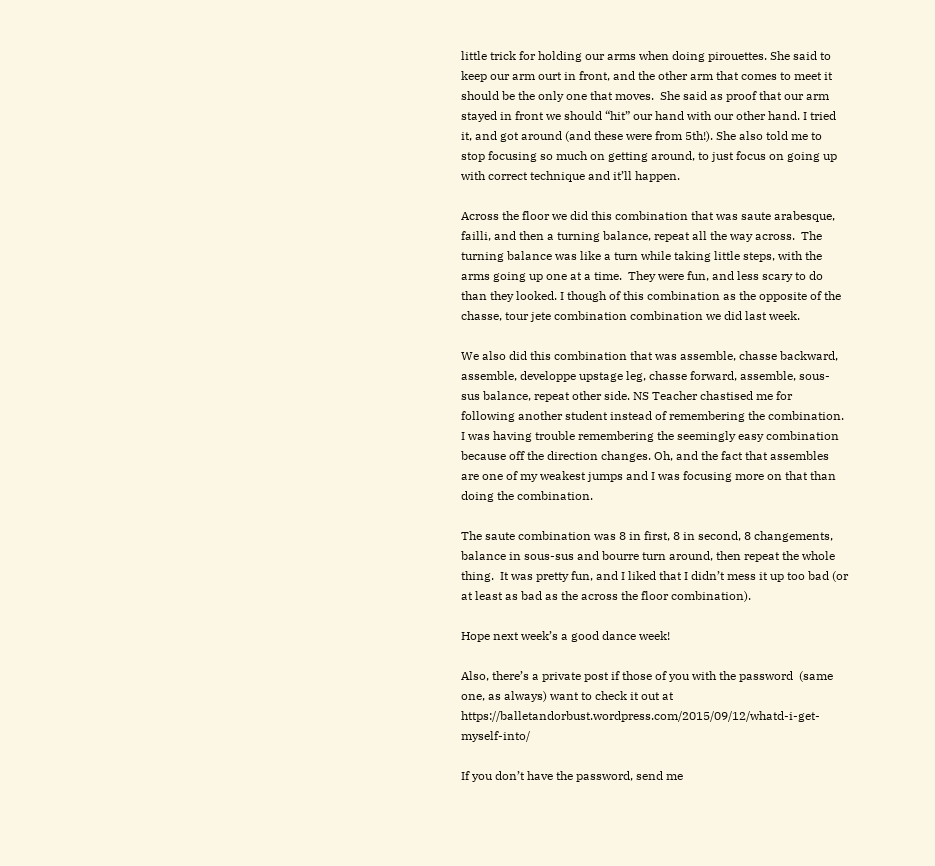little trick for holding our arms when doing pirouettes. She said to keep our arm ourt in front, and the other arm that comes to meet it should be the only one that moves.  She said as proof that our arm stayed in front we should “hit” our hand with our other hand. I tried it, and got around (and these were from 5th!). She also told me to stop focusing so much on getting around, to just focus on going up with correct technique and it’ll happen.

Across the floor we did this combination that was saute arabesque, failli, and then a turning balance, repeat all the way across.  The turning balance was like a turn while taking little steps, with the arms going up one at a time.  They were fun, and less scary to do than they looked. I though of this combination as the opposite of the chasse, tour jete combination combination we did last week.

We also did this combination that was assemble, chasse backward, assemble, developpe upstage leg, chasse forward, assemble, sous-sus balance, repeat other side. NS Teacher chastised me for following another student instead of remembering the combination. I was having trouble remembering the seemingly easy combination because off the direction changes. Oh, and the fact that assembles are one of my weakest jumps and I was focusing more on that than doing the combination.

The saute combination was 8 in first, 8 in second, 8 changements, balance in sous-sus and bourre turn around, then repeat the whole thing.  It was pretty fun, and I liked that I didn’t mess it up too bad (or at least as bad as the across the floor combination).

Hope next week’s a good dance week!

Also, there’s a private post if those of you with the password  (same one, as always) want to check it out at https://balletandorbust.wordpress.com/2015/09/12/whatd-i-get-myself-into/

If you don’t have the password, send me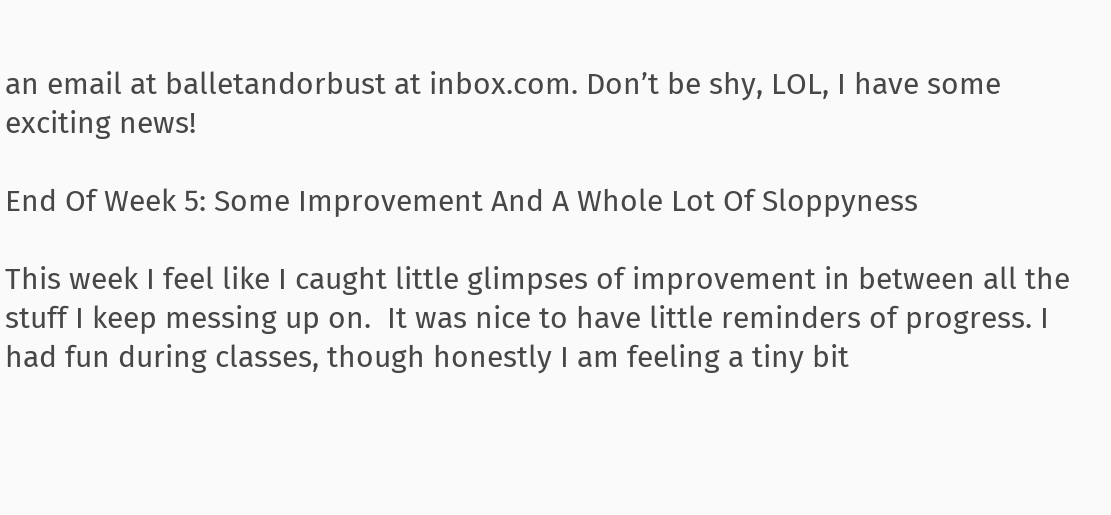an email at balletandorbust at inbox.com. Don’t be shy, LOL, I have some exciting news!

End Of Week 5: Some Improvement And A Whole Lot Of Sloppyness

This week I feel like I caught little glimpses of improvement in between all the stuff I keep messing up on.  It was nice to have little reminders of progress. I had fun during classes, though honestly I am feeling a tiny bit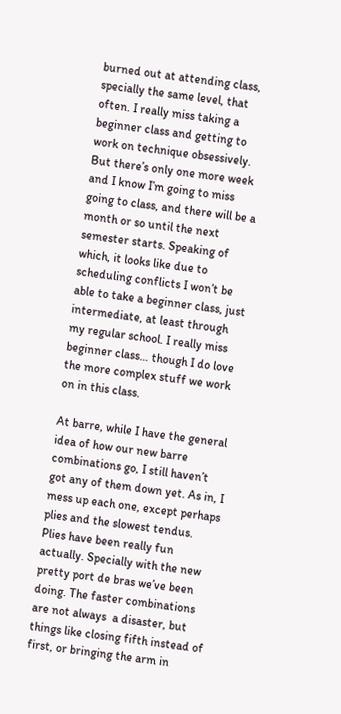burned out at attending class, specially the same level, that often. I really miss taking a beginner class and getting to work on technique obsessively. But there’s only one more week and I know I’m going to miss going to class, and there will be a month or so until the next semester starts. Speaking of which, it looks like due to scheduling conflicts I won’t be able to take a beginner class, just intermediate, at least through my regular school. I really miss beginner class… though I do love the more complex stuff we work on in this class.

At barre, while I have the general idea of how our new barre combinations go, I still haven’t got any of them down yet. As in, I mess up each one, except perhaps plies and the slowest tendus. Plies have been really fun actually. Specially with the new pretty port de bras we’ve been doing. The faster combinations are not always  a disaster, but  things like closing fifth instead of first, or bringing the arm in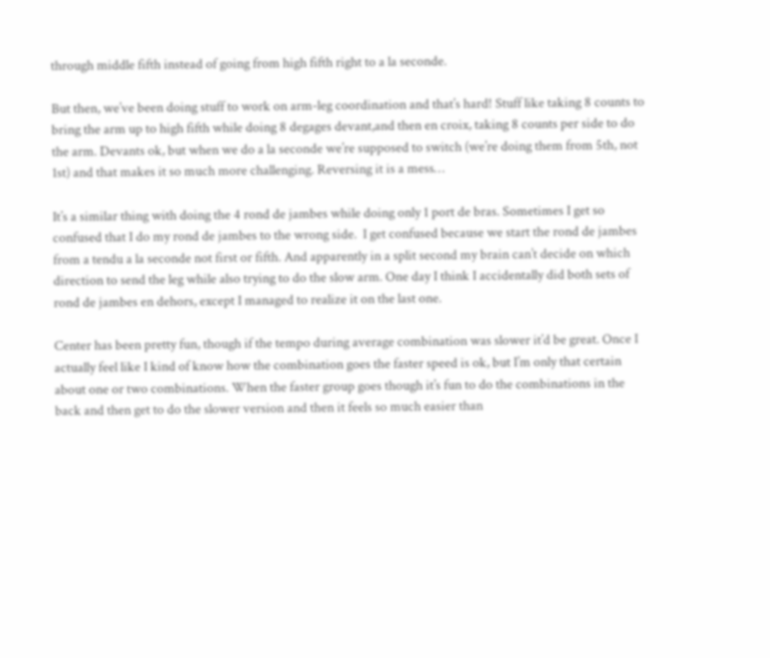through middle fifth instead of going from high fifth right to a la seconde.

But then, we’ve been doing stuff to work on arm-leg coordination and that’s hard! Stuff like taking 8 counts to bring the arm up to high fifth while doing 8 degages devant,and then en croix, taking 8 counts per side to do the arm. Devants ok, but when we do a la seconde we’re supposed to switch (we’re doing them from 5th, not 1st) and that makes it so much more challenging. Reversing it is a mess…

It’s a similar thing with doing the 4 rond de jambes while doing only 1 port de bras. Sometimes I get so confused that I do my rond de jambes to the wrong side.  I get confused because we start the rond de jambes from a tendu a la seconde not first or fifth. And apparently in a split second my brain can’t decide on which direction to send the leg while also trying to do the slow arm. One day I think I accidentally did both sets of rond de jambes en dehors, except I managed to realize it on the last one.

Center has been pretty fun, though if the tempo during average combination was slower it’d be great. Once I actually feel like I kind of know how the combination goes the faster speed is ok, but I’m only that certain about one or two combinations. When the faster group goes though it’s fun to do the combinations in the back and then get to do the slower version and then it feels so much easier than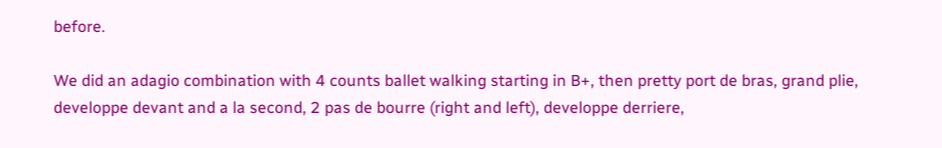before.

We did an adagio combination with 4 counts ballet walking starting in B+, then pretty port de bras, grand plie, developpe devant and a la second, 2 pas de bourre (right and left), developpe derriere,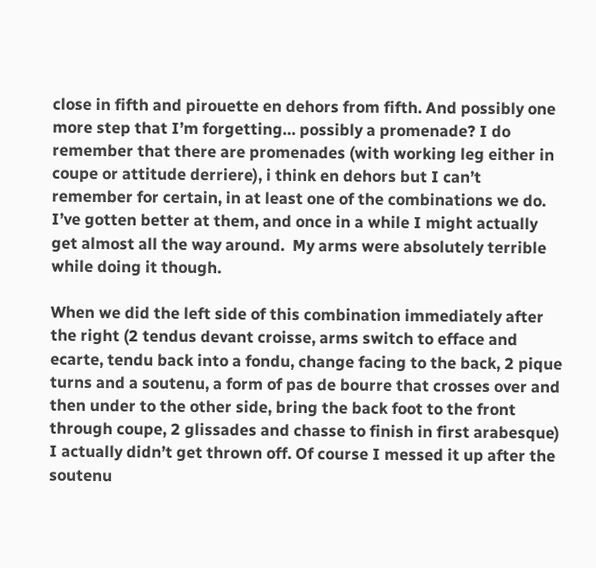close in fifth and pirouette en dehors from fifth. And possibly one more step that I’m forgetting… possibly a promenade? I do remember that there are promenades (with working leg either in coupe or attitude derriere), i think en dehors but I can’t remember for certain, in at least one of the combinations we do. I’ve gotten better at them, and once in a while I might actually get almost all the way around.  My arms were absolutely terrible while doing it though.

When we did the left side of this combination immediately after the right (2 tendus devant croisse, arms switch to efface and ecarte, tendu back into a fondu, change facing to the back, 2 pique turns and a soutenu, a form of pas de bourre that crosses over and then under to the other side, bring the back foot to the front through coupe, 2 glissades and chasse to finish in first arabesque) I actually didn’t get thrown off. Of course I messed it up after the soutenu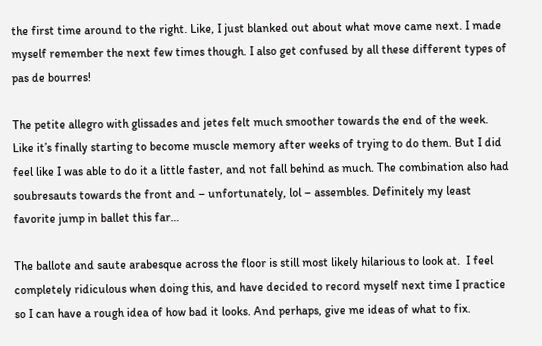the first time around to the right. Like, I just blanked out about what move came next. I made myself remember the next few times though. I also get confused by all these different types of pas de bourres!

The petite allegro with glissades and jetes felt much smoother towards the end of the week. Like it’s finally starting to become muscle memory after weeks of trying to do them. But I did feel like I was able to do it a little faster, and not fall behind as much. The combination also had soubresauts towards the front and – unfortunately, lol – assembles. Definitely my least favorite jump in ballet this far…

The ballote and saute arabesque across the floor is still most likely hilarious to look at.  I feel completely ridiculous when doing this, and have decided to record myself next time I practice so I can have a rough idea of how bad it looks. And perhaps, give me ideas of what to fix.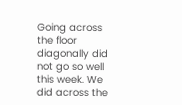Going across the floor diagonally did not go so well this week. We did across the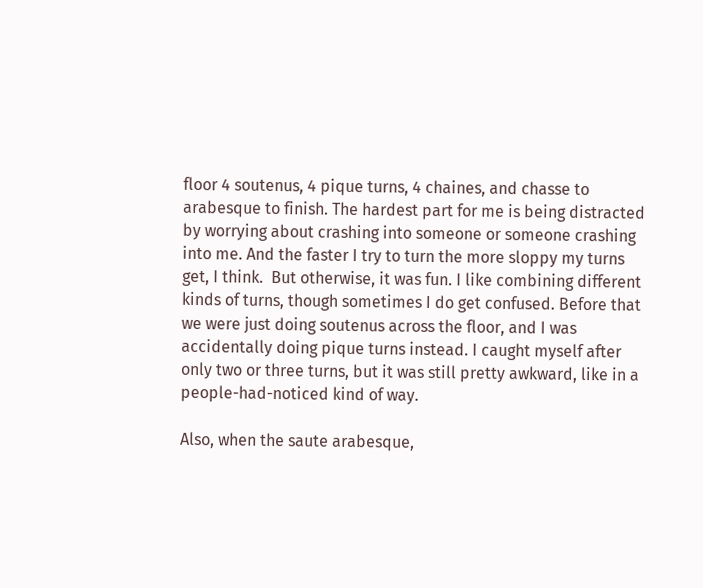floor 4 soutenus, 4 pique turns, 4 chaines, and chasse to arabesque to finish. The hardest part for me is being distracted by worrying about crashing into someone or someone crashing into me. And the faster I try to turn the more sloppy my turns get, I think.  But otherwise, it was fun. I like combining different kinds of turns, though sometimes I do get confused. Before that we were just doing soutenus across the floor, and I was accidentally doing pique turns instead. I caught myself after only two or three turns, but it was still pretty awkward, like in a people-had-noticed kind of way.

Also, when the saute arabesque,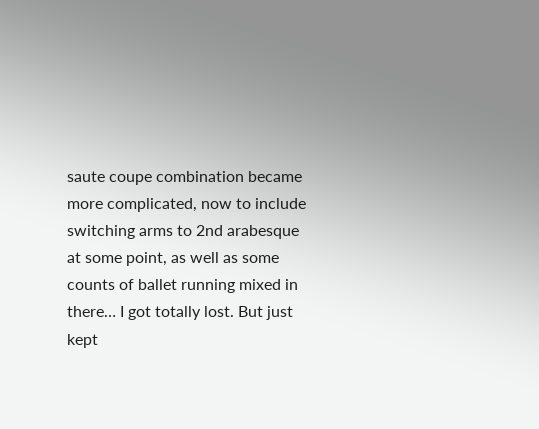saute coupe combination became more complicated, now to include switching arms to 2nd arabesque at some point, as well as some counts of ballet running mixed in there… I got totally lost. But just kept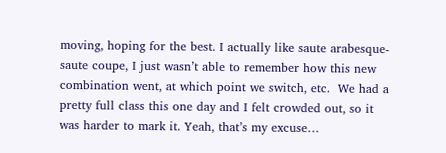moving, hoping for the best. I actually like saute arabesque-saute coupe, I just wasn’t able to remember how this new combination went, at which point we switch, etc.  We had a pretty full class this one day and I felt crowded out, so it was harder to mark it. Yeah, that’s my excuse…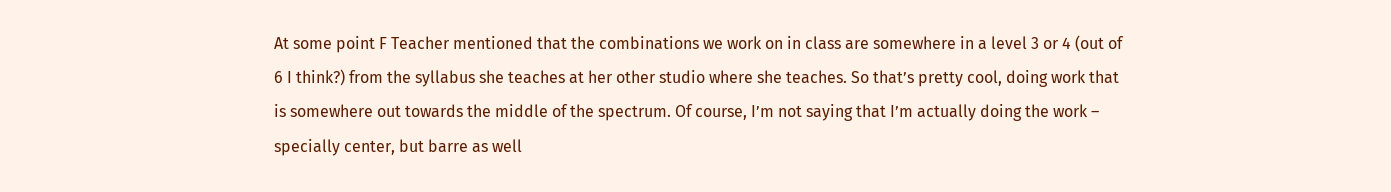At some point F Teacher mentioned that the combinations we work on in class are somewhere in a level 3 or 4 (out of 6 I think?) from the syllabus she teaches at her other studio where she teaches. So that’s pretty cool, doing work that is somewhere out towards the middle of the spectrum. Of course, I’m not saying that I’m actually doing the work – specially center, but barre as well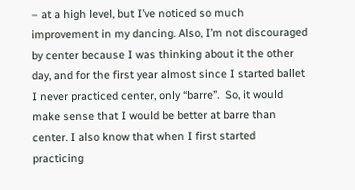– at a high level, but I’ve noticed so much improvement in my dancing. Also, I’m not discouraged by center because I was thinking about it the other day, and for the first year almost since I started ballet I never practiced center, only “barre”.  So, it would make sense that I would be better at barre than center. I also know that when I first started practicing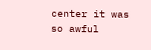center it was so awful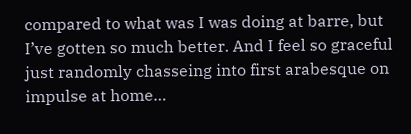compared to what was I was doing at barre, but I’ve gotten so much better. And I feel so graceful just randomly chasseing into first arabesque on impulse at home…